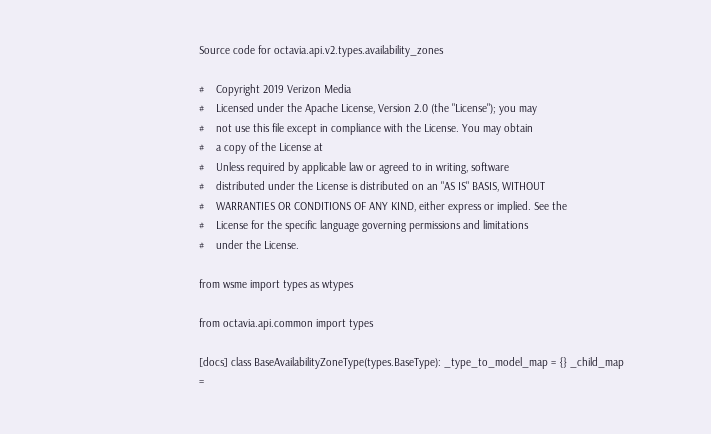Source code for octavia.api.v2.types.availability_zones

#    Copyright 2019 Verizon Media
#    Licensed under the Apache License, Version 2.0 (the "License"); you may
#    not use this file except in compliance with the License. You may obtain
#    a copy of the License at
#    Unless required by applicable law or agreed to in writing, software
#    distributed under the License is distributed on an "AS IS" BASIS, WITHOUT
#    WARRANTIES OR CONDITIONS OF ANY KIND, either express or implied. See the
#    License for the specific language governing permissions and limitations
#    under the License.

from wsme import types as wtypes

from octavia.api.common import types

[docs] class BaseAvailabilityZoneType(types.BaseType): _type_to_model_map = {} _child_map =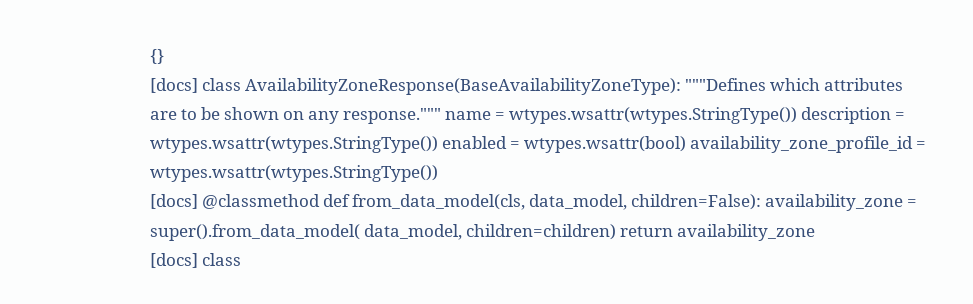{}
[docs] class AvailabilityZoneResponse(BaseAvailabilityZoneType): """Defines which attributes are to be shown on any response.""" name = wtypes.wsattr(wtypes.StringType()) description = wtypes.wsattr(wtypes.StringType()) enabled = wtypes.wsattr(bool) availability_zone_profile_id = wtypes.wsattr(wtypes.StringType())
[docs] @classmethod def from_data_model(cls, data_model, children=False): availability_zone = super().from_data_model( data_model, children=children) return availability_zone
[docs] class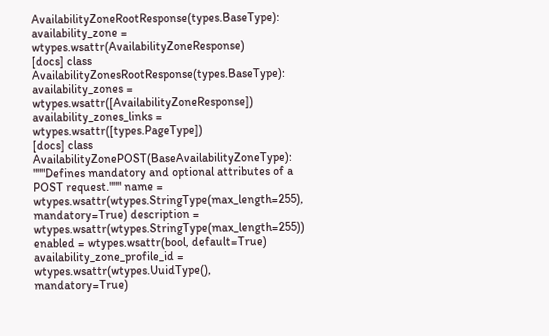AvailabilityZoneRootResponse(types.BaseType): availability_zone = wtypes.wsattr(AvailabilityZoneResponse)
[docs] class AvailabilityZonesRootResponse(types.BaseType): availability_zones = wtypes.wsattr([AvailabilityZoneResponse]) availability_zones_links = wtypes.wsattr([types.PageType])
[docs] class AvailabilityZonePOST(BaseAvailabilityZoneType): """Defines mandatory and optional attributes of a POST request.""" name = wtypes.wsattr(wtypes.StringType(max_length=255), mandatory=True) description = wtypes.wsattr(wtypes.StringType(max_length=255)) enabled = wtypes.wsattr(bool, default=True) availability_zone_profile_id = wtypes.wsattr(wtypes.UuidType(), mandatory=True)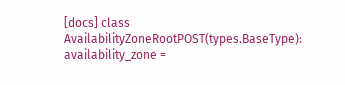[docs] class AvailabilityZoneRootPOST(types.BaseType): availability_zone =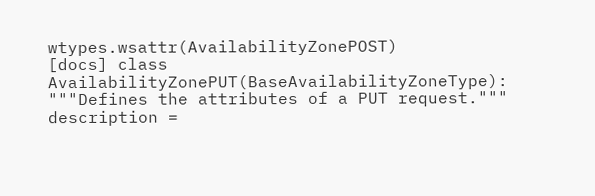wtypes.wsattr(AvailabilityZonePOST)
[docs] class AvailabilityZonePUT(BaseAvailabilityZoneType): """Defines the attributes of a PUT request.""" description =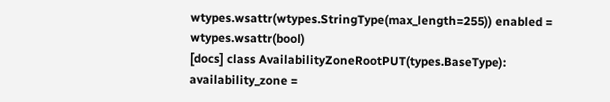wtypes.wsattr(wtypes.StringType(max_length=255)) enabled = wtypes.wsattr(bool)
[docs] class AvailabilityZoneRootPUT(types.BaseType): availability_zone =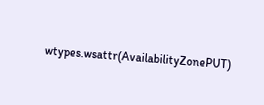wtypes.wsattr(AvailabilityZonePUT)